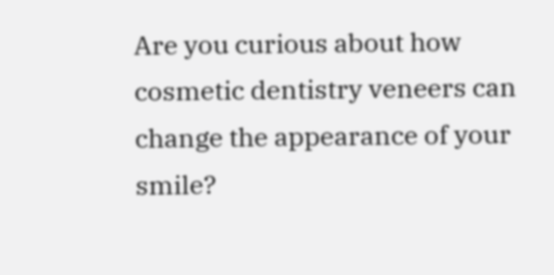Are you curious about how cosmetic dentistry veneers can change the appearance of your smile?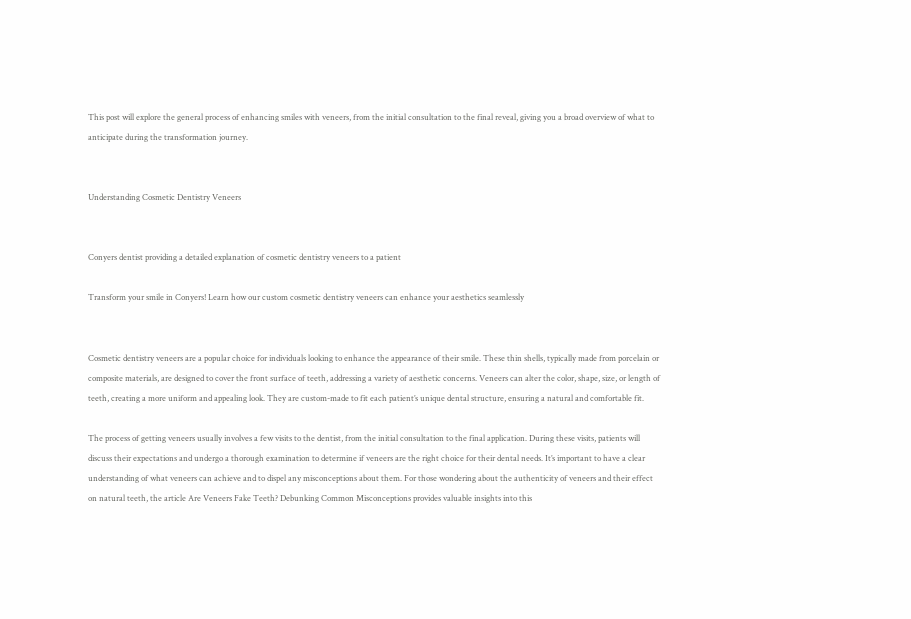This post will explore the general process of enhancing smiles with veneers, from the initial consultation to the final reveal, giving you a broad overview of what to anticipate during the transformation journey.


Understanding Cosmetic Dentistry Veneers


Conyers dentist providing a detailed explanation of cosmetic dentistry veneers to a patient

Transform your smile in Conyers! Learn how our custom cosmetic dentistry veneers can enhance your aesthetics seamlessly


Cosmetic dentistry veneers are a popular choice for individuals looking to enhance the appearance of their smile. These thin shells, typically made from porcelain or composite materials, are designed to cover the front surface of teeth, addressing a variety of aesthetic concerns. Veneers can alter the color, shape, size, or length of teeth, creating a more uniform and appealing look. They are custom-made to fit each patient’s unique dental structure, ensuring a natural and comfortable fit.

The process of getting veneers usually involves a few visits to the dentist, from the initial consultation to the final application. During these visits, patients will discuss their expectations and undergo a thorough examination to determine if veneers are the right choice for their dental needs. It’s important to have a clear understanding of what veneers can achieve and to dispel any misconceptions about them. For those wondering about the authenticity of veneers and their effect on natural teeth, the article Are Veneers Fake Teeth? Debunking Common Misconceptions provides valuable insights into this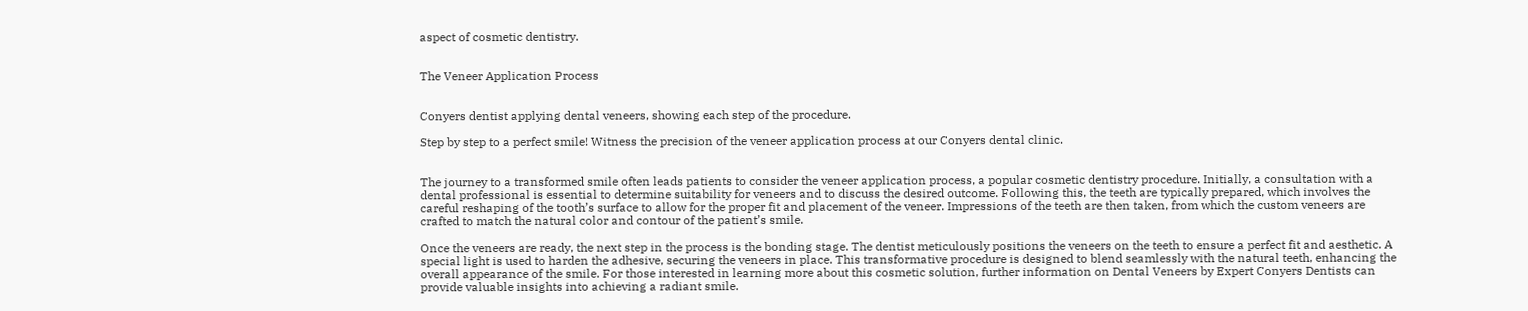aspect of cosmetic dentistry.


The Veneer Application Process


Conyers dentist applying dental veneers, showing each step of the procedure.

Step by step to a perfect smile! Witness the precision of the veneer application process at our Conyers dental clinic.


The journey to a transformed smile often leads patients to consider the veneer application process, a popular cosmetic dentistry procedure. Initially, a consultation with a dental professional is essential to determine suitability for veneers and to discuss the desired outcome. Following this, the teeth are typically prepared, which involves the careful reshaping of the tooth’s surface to allow for the proper fit and placement of the veneer. Impressions of the teeth are then taken, from which the custom veneers are crafted to match the natural color and contour of the patient’s smile.

Once the veneers are ready, the next step in the process is the bonding stage. The dentist meticulously positions the veneers on the teeth to ensure a perfect fit and aesthetic. A special light is used to harden the adhesive, securing the veneers in place. This transformative procedure is designed to blend seamlessly with the natural teeth, enhancing the overall appearance of the smile. For those interested in learning more about this cosmetic solution, further information on Dental Veneers by Expert Conyers Dentists can provide valuable insights into achieving a radiant smile.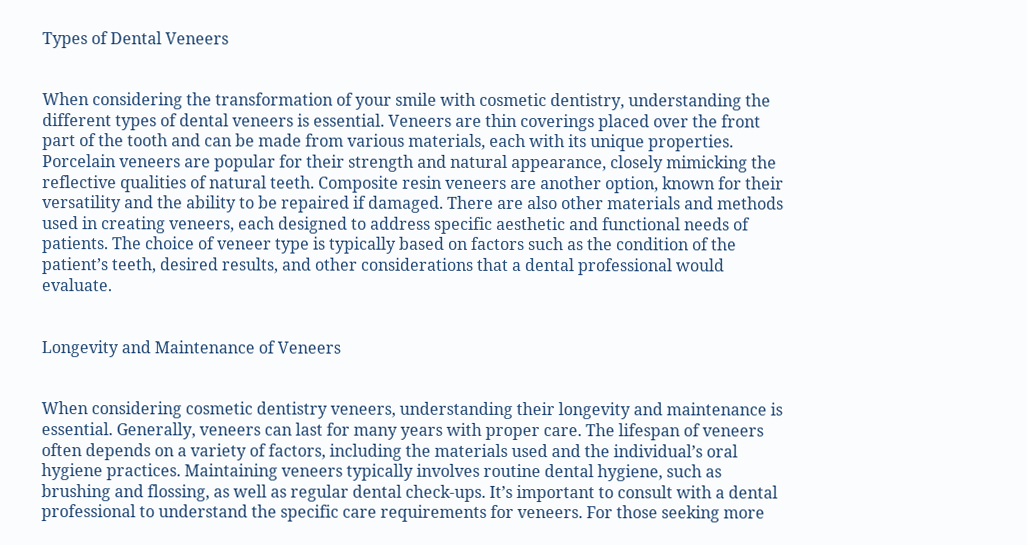Types of Dental Veneers


When considering the transformation of your smile with cosmetic dentistry, understanding the different types of dental veneers is essential. Veneers are thin coverings placed over the front part of the tooth and can be made from various materials, each with its unique properties. Porcelain veneers are popular for their strength and natural appearance, closely mimicking the reflective qualities of natural teeth. Composite resin veneers are another option, known for their versatility and the ability to be repaired if damaged. There are also other materials and methods used in creating veneers, each designed to address specific aesthetic and functional needs of patients. The choice of veneer type is typically based on factors such as the condition of the patient’s teeth, desired results, and other considerations that a dental professional would evaluate.


Longevity and Maintenance of Veneers


When considering cosmetic dentistry veneers, understanding their longevity and maintenance is essential. Generally, veneers can last for many years with proper care. The lifespan of veneers often depends on a variety of factors, including the materials used and the individual’s oral hygiene practices. Maintaining veneers typically involves routine dental hygiene, such as brushing and flossing, as well as regular dental check-ups. It’s important to consult with a dental professional to understand the specific care requirements for veneers. For those seeking more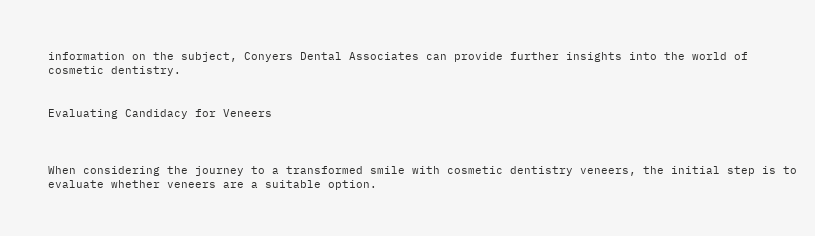information on the subject, Conyers Dental Associates can provide further insights into the world of cosmetic dentistry.


Evaluating Candidacy for Veneers



When considering the journey to a transformed smile with cosmetic dentistry veneers, the initial step is to evaluate whether veneers are a suitable option.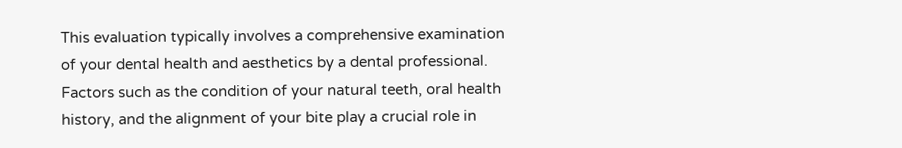This evaluation typically involves a comprehensive examination of your dental health and aesthetics by a dental professional. Factors such as the condition of your natural teeth, oral health history, and the alignment of your bite play a crucial role in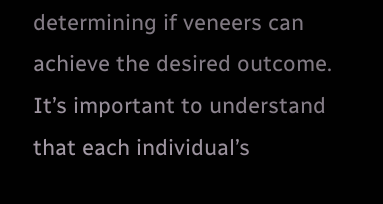determining if veneers can achieve the desired outcome. It’s important to understand that each individual’s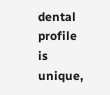dental profile is unique,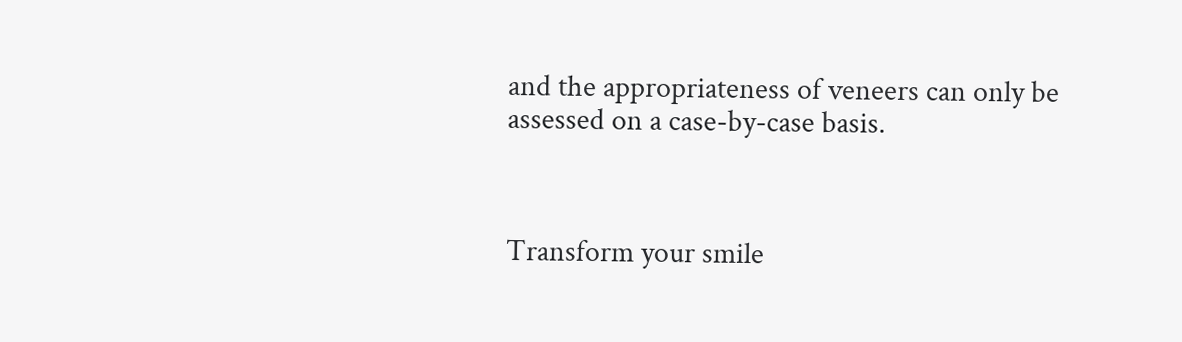and the appropriateness of veneers can only be assessed on a case-by-case basis.



Transform your smile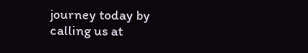journey today by calling us at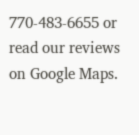770-483-6655 or read our reviews on Google Maps.